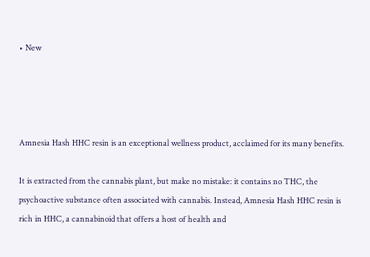• New




Amnesia Hash HHC resin is an exceptional wellness product, acclaimed for its many benefits.

It is extracted from the cannabis plant, but make no mistake: it contains no THC, the psychoactive substance often associated with cannabis. Instead, Amnesia Hash HHC resin is rich in HHC, a cannabinoid that offers a host of health and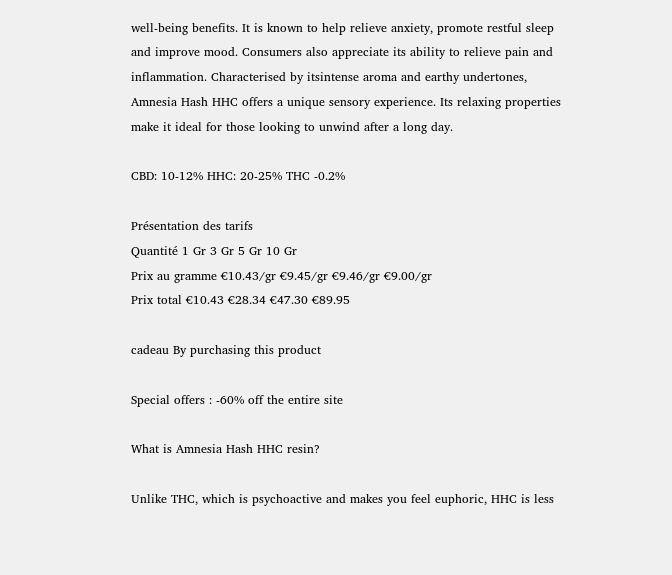well-being benefits. It is known to help relieve anxiety, promote restful sleep and improve mood. Consumers also appreciate its ability to relieve pain and inflammation. Characterised by itsintense aroma and earthy undertones, Amnesia Hash HHC offers a unique sensory experience. Its relaxing properties make it ideal for those looking to unwind after a long day.

CBD: 10-12% HHC: 20-25% THC -0.2%

Présentation des tarifs
Quantité 1 Gr 3 Gr 5 Gr 10 Gr
Prix au gramme €10.43/gr €9.45/gr €9.46/gr €9.00/gr
Prix total €10.43 €28.34 €47.30 €89.95

cadeau By purchasing this product

Special offers : -60% off the entire site

What is Amnesia Hash HHC resin?

Unlike THC, which is psychoactive and makes you feel euphoric, HHC is less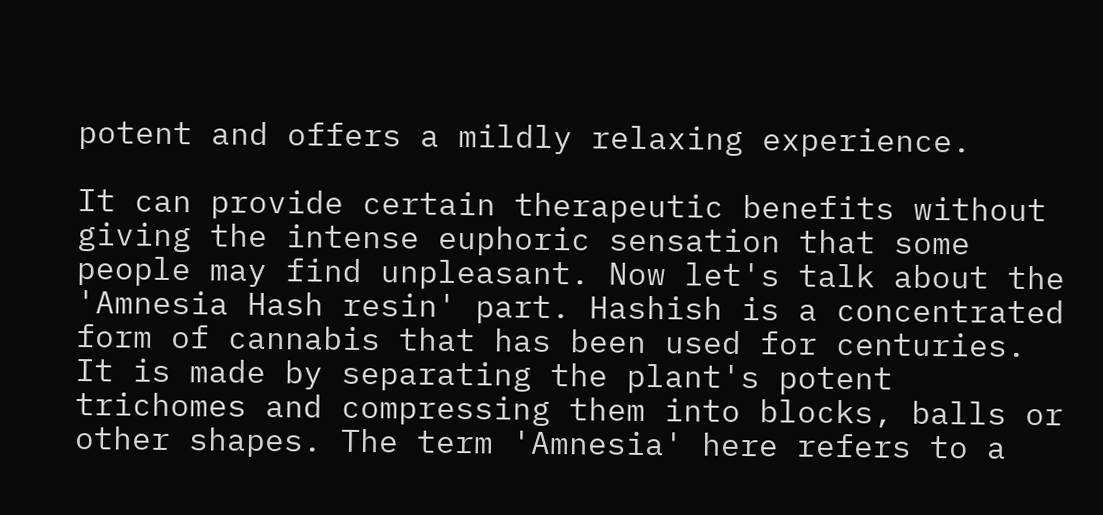potent and offers a mildly relaxing experience.

It can provide certain therapeutic benefits without giving the intense euphoric sensation that some people may find unpleasant. Now let's talk about the 'Amnesia Hash resin' part. Hashish is a concentrated form of cannabis that has been used for centuries. It is made by separating the plant's potent trichomes and compressing them into blocks, balls or other shapes. The term 'Amnesia' here refers to a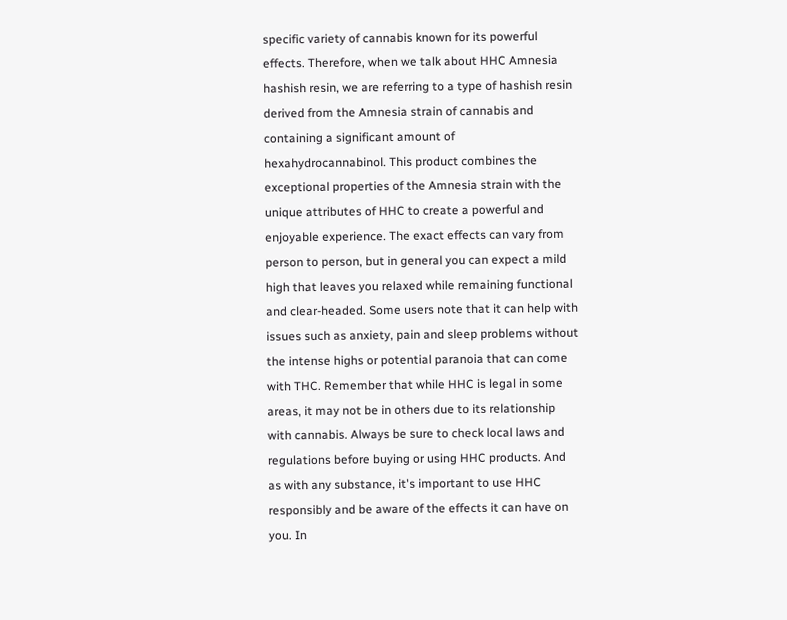specific variety of cannabis known for its powerful effects. Therefore, when we talk about HHC Amnesia hashish resin, we are referring to a type of hashish resin derived from the Amnesia strain of cannabis and containing a significant amount of hexahydrocannabinol. This product combines the exceptional properties of the Amnesia strain with the unique attributes of HHC to create a powerful and enjoyable experience. The exact effects can vary from person to person, but in general you can expect a mild high that leaves you relaxed while remaining functional and clear-headed. Some users note that it can help with issues such as anxiety, pain and sleep problems without the intense highs or potential paranoia that can come with THC. Remember that while HHC is legal in some areas, it may not be in others due to its relationship with cannabis. Always be sure to check local laws and regulations before buying or using HHC products. And as with any substance, it's important to use HHC responsibly and be aware of the effects it can have on you. In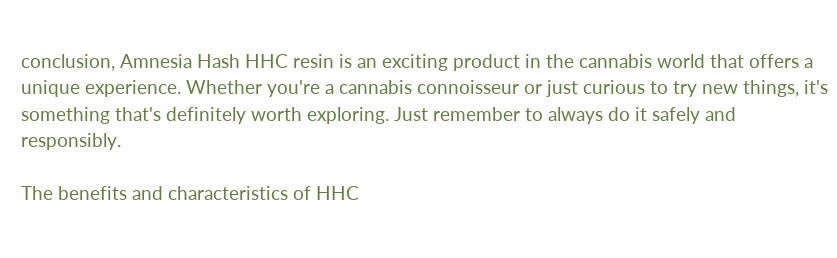conclusion, Amnesia Hash HHC resin is an exciting product in the cannabis world that offers a unique experience. Whether you're a cannabis connoisseur or just curious to try new things, it's something that's definitely worth exploring. Just remember to always do it safely and responsibly.

The benefits and characteristics of HHC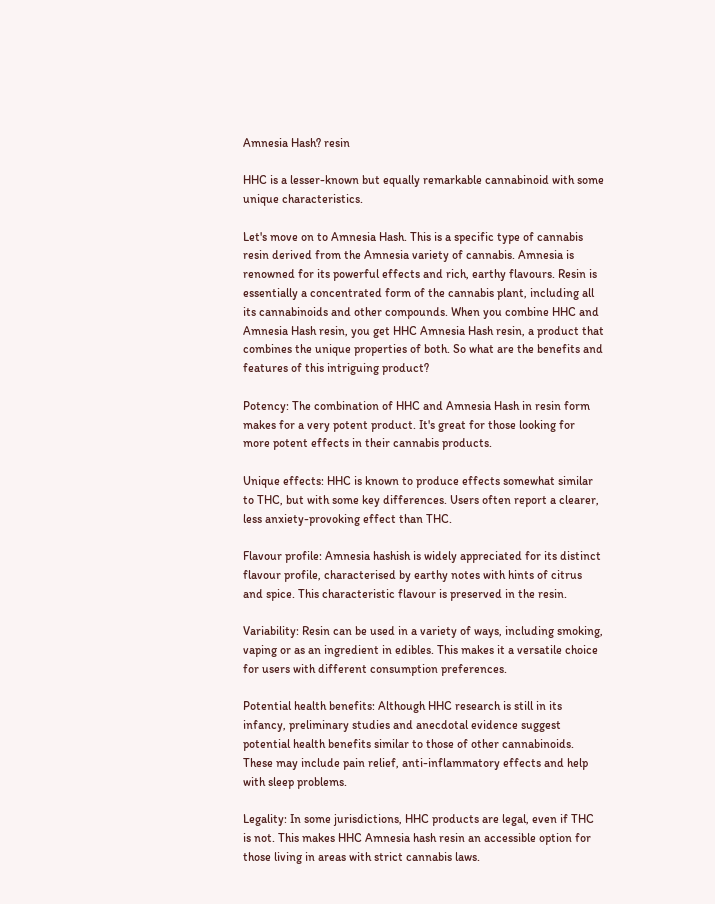Amnesia Hash? resin

HHC is a lesser-known but equally remarkable cannabinoid with some unique characteristics.

Let's move on to Amnesia Hash. This is a specific type of cannabis resin derived from the Amnesia variety of cannabis. Amnesia is renowned for its powerful effects and rich, earthy flavours. Resin is essentially a concentrated form of the cannabis plant, including all its cannabinoids and other compounds. When you combine HHC and Amnesia Hash resin, you get HHC Amnesia Hash resin, a product that combines the unique properties of both. So what are the benefits and features of this intriguing product?

Potency: The combination of HHC and Amnesia Hash in resin form makes for a very potent product. It's great for those looking for more potent effects in their cannabis products.

Unique effects: HHC is known to produce effects somewhat similar to THC, but with some key differences. Users often report a clearer, less anxiety-provoking effect than THC.

Flavour profile: Amnesia hashish is widely appreciated for its distinct flavour profile, characterised by earthy notes with hints of citrus and spice. This characteristic flavour is preserved in the resin.

Variability: Resin can be used in a variety of ways, including smoking, vaping or as an ingredient in edibles. This makes it a versatile choice for users with different consumption preferences.

Potential health benefits: Although HHC research is still in its infancy, preliminary studies and anecdotal evidence suggest potential health benefits similar to those of other cannabinoids. These may include pain relief, anti-inflammatory effects and help with sleep problems.

Legality: In some jurisdictions, HHC products are legal, even if THC is not. This makes HHC Amnesia hash resin an accessible option for those living in areas with strict cannabis laws.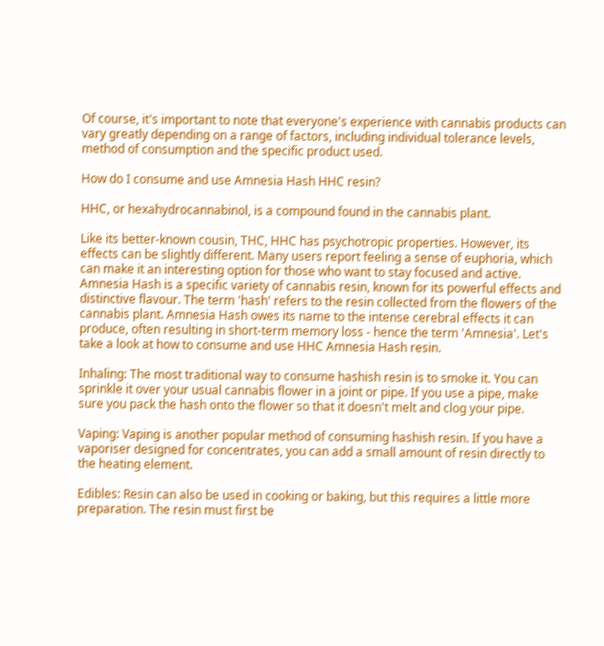Of course, it's important to note that everyone's experience with cannabis products can vary greatly depending on a range of factors, including individual tolerance levels, method of consumption and the specific product used.

How do I consume and use Amnesia Hash HHC resin?

HHC, or hexahydrocannabinol, is a compound found in the cannabis plant.

Like its better-known cousin, THC, HHC has psychotropic properties. However, its effects can be slightly different. Many users report feeling a sense of euphoria, which can make it an interesting option for those who want to stay focused and active. Amnesia Hash is a specific variety of cannabis resin, known for its powerful effects and distinctive flavour. The term 'hash' refers to the resin collected from the flowers of the cannabis plant. Amnesia Hash owes its name to the intense cerebral effects it can produce, often resulting in short-term memory loss - hence the term 'Amnesia'. Let's take a look at how to consume and use HHC Amnesia Hash resin.

Inhaling: The most traditional way to consume hashish resin is to smoke it. You can sprinkle it over your usual cannabis flower in a joint or pipe. If you use a pipe, make sure you pack the hash onto the flower so that it doesn't melt and clog your pipe.

Vaping: Vaping is another popular method of consuming hashish resin. If you have a vaporiser designed for concentrates, you can add a small amount of resin directly to the heating element.

Edibles: Resin can also be used in cooking or baking, but this requires a little more preparation. The resin must first be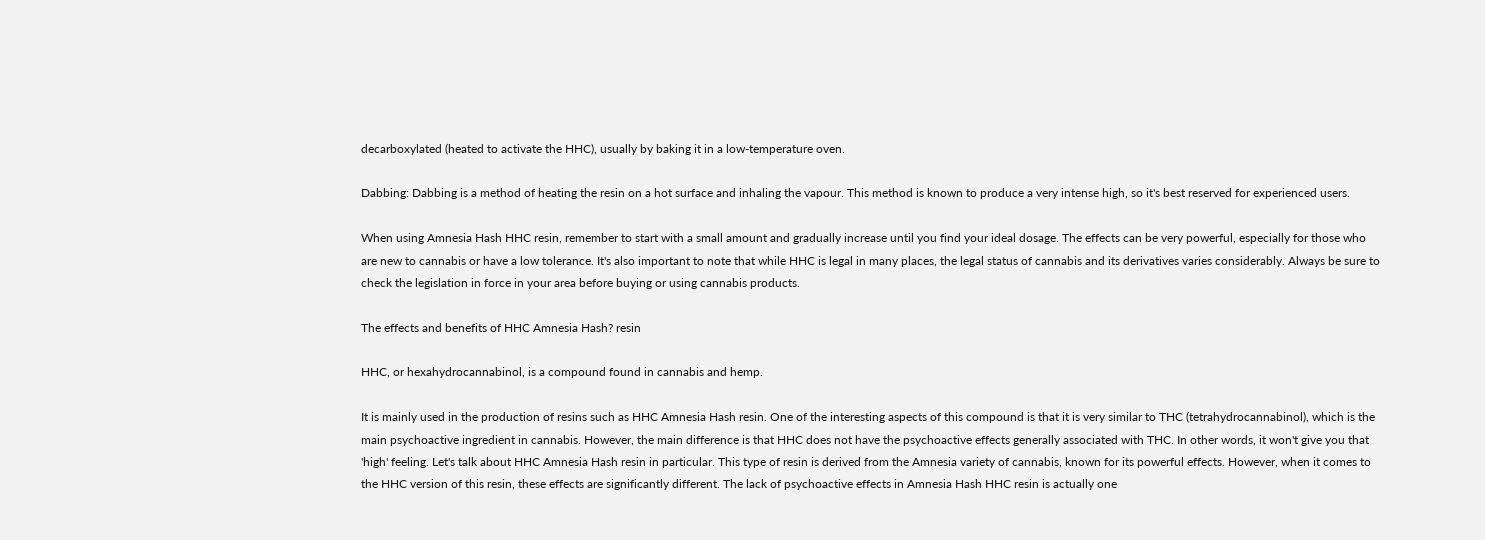decarboxylated (heated to activate the HHC), usually by baking it in a low-temperature oven.

Dabbing: Dabbing is a method of heating the resin on a hot surface and inhaling the vapour. This method is known to produce a very intense high, so it's best reserved for experienced users.

When using Amnesia Hash HHC resin, remember to start with a small amount and gradually increase until you find your ideal dosage. The effects can be very powerful, especially for those who are new to cannabis or have a low tolerance. It's also important to note that while HHC is legal in many places, the legal status of cannabis and its derivatives varies considerably. Always be sure to check the legislation in force in your area before buying or using cannabis products.

The effects and benefits of HHC Amnesia Hash? resin

HHC, or hexahydrocannabinol, is a compound found in cannabis and hemp.

It is mainly used in the production of resins such as HHC Amnesia Hash resin. One of the interesting aspects of this compound is that it is very similar to THC (tetrahydrocannabinol), which is the main psychoactive ingredient in cannabis. However, the main difference is that HHC does not have the psychoactive effects generally associated with THC. In other words, it won't give you that 'high' feeling. Let's talk about HHC Amnesia Hash resin in particular. This type of resin is derived from the Amnesia variety of cannabis, known for its powerful effects. However, when it comes to the HHC version of this resin, these effects are significantly different. The lack of psychoactive effects in Amnesia Hash HHC resin is actually one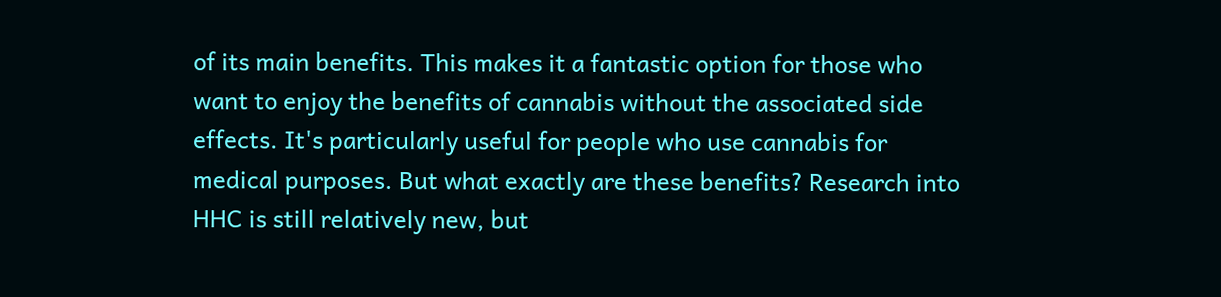of its main benefits. This makes it a fantastic option for those who want to enjoy the benefits of cannabis without the associated side effects. It's particularly useful for people who use cannabis for medical purposes. But what exactly are these benefits? Research into HHC is still relatively new, but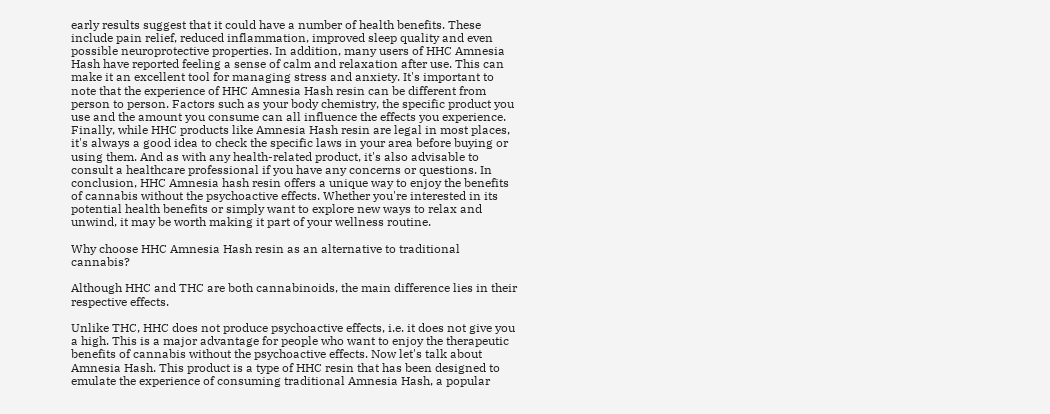early results suggest that it could have a number of health benefits. These include pain relief, reduced inflammation, improved sleep quality and even possible neuroprotective properties. In addition, many users of HHC Amnesia Hash have reported feeling a sense of calm and relaxation after use. This can make it an excellent tool for managing stress and anxiety. It's important to note that the experience of HHC Amnesia Hash resin can be different from person to person. Factors such as your body chemistry, the specific product you use and the amount you consume can all influence the effects you experience. Finally, while HHC products like Amnesia Hash resin are legal in most places, it's always a good idea to check the specific laws in your area before buying or using them. And as with any health-related product, it's also advisable to consult a healthcare professional if you have any concerns or questions. In conclusion, HHC Amnesia hash resin offers a unique way to enjoy the benefits of cannabis without the psychoactive effects. Whether you're interested in its potential health benefits or simply want to explore new ways to relax and unwind, it may be worth making it part of your wellness routine.

Why choose HHC Amnesia Hash resin as an alternative to traditional cannabis?

Although HHC and THC are both cannabinoids, the main difference lies in their respective effects.

Unlike THC, HHC does not produce psychoactive effects, i.e. it does not give you a high. This is a major advantage for people who want to enjoy the therapeutic benefits of cannabis without the psychoactive effects. Now let's talk about Amnesia Hash. This product is a type of HHC resin that has been designed to emulate the experience of consuming traditional Amnesia Hash, a popular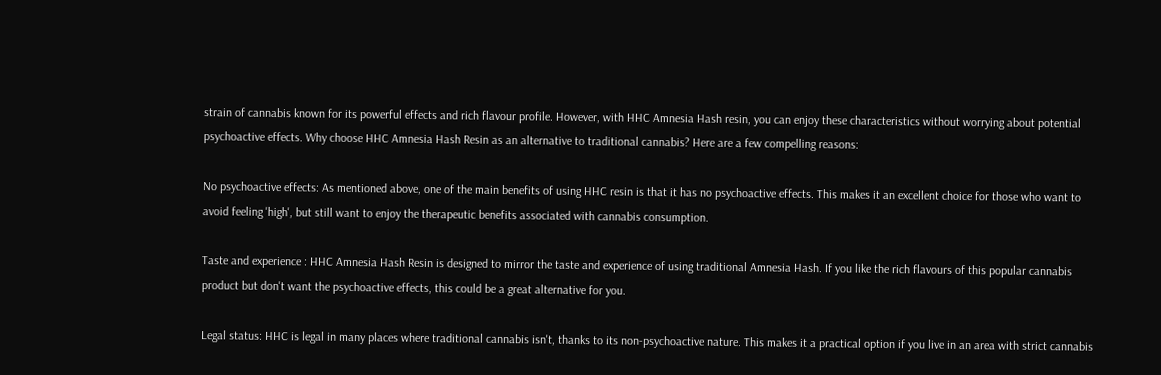strain of cannabis known for its powerful effects and rich flavour profile. However, with HHC Amnesia Hash resin, you can enjoy these characteristics without worrying about potential psychoactive effects. Why choose HHC Amnesia Hash Resin as an alternative to traditional cannabis? Here are a few compelling reasons:

No psychoactive effects: As mentioned above, one of the main benefits of using HHC resin is that it has no psychoactive effects. This makes it an excellent choice for those who want to avoid feeling 'high', but still want to enjoy the therapeutic benefits associated with cannabis consumption.

Taste and experience : HHC Amnesia Hash Resin is designed to mirror the taste and experience of using traditional Amnesia Hash. If you like the rich flavours of this popular cannabis product but don't want the psychoactive effects, this could be a great alternative for you.

Legal status: HHC is legal in many places where traditional cannabis isn't, thanks to its non-psychoactive nature. This makes it a practical option if you live in an area with strict cannabis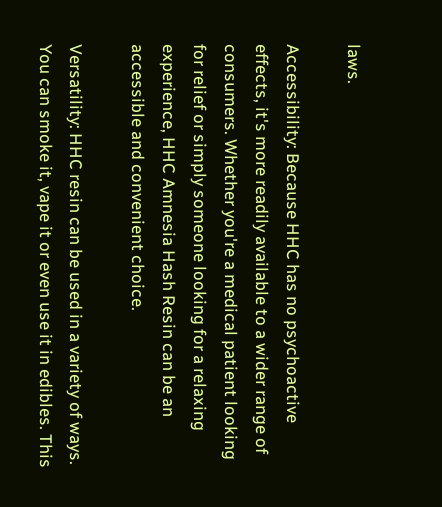laws.

Accessibility: Because HHC has no psychoactive effects, it's more readily available to a wider range of consumers. Whether you're a medical patient looking for relief or simply someone looking for a relaxing experience, HHC Amnesia Hash Resin can be an accessible and convenient choice.

Versatility: HHC resin can be used in a variety of ways. You can smoke it, vape it or even use it in edibles. This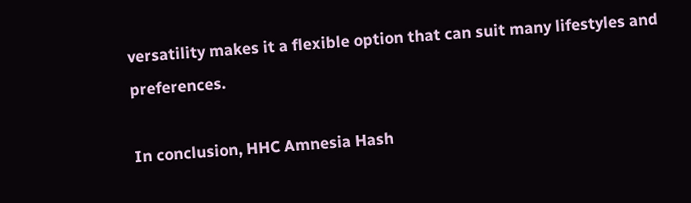versatility makes it a flexible option that can suit many lifestyles and preferences.

In conclusion, HHC Amnesia Hash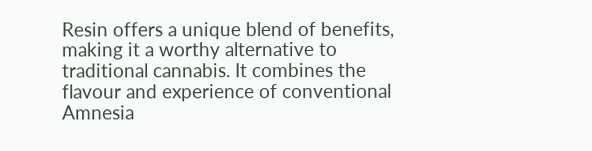Resin offers a unique blend of benefits, making it a worthy alternative to traditional cannabis. It combines the flavour and experience of conventional Amnesia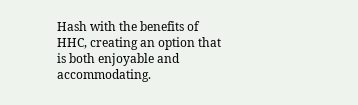Hash with the benefits of HHC, creating an option that is both enjoyable and accommodating.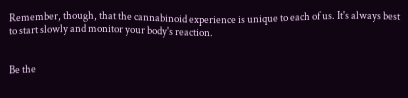Remember, though, that the cannabinoid experience is unique to each of us. It's always best to start slowly and monitor your body's reaction.


Be the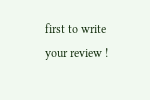first to write your review !